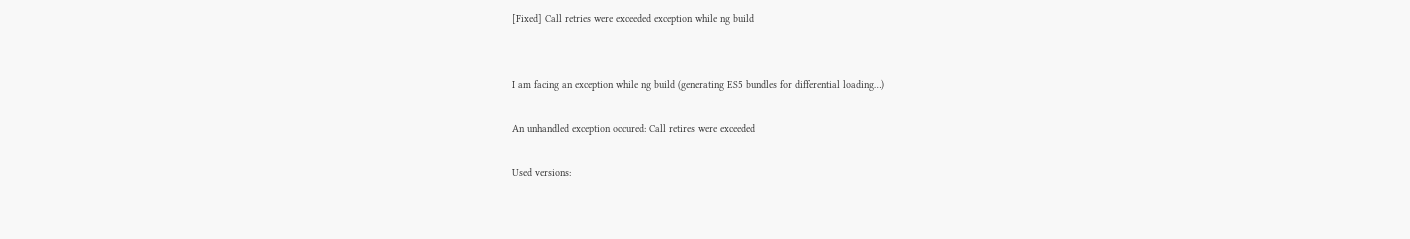[Fixed] Call retries were exceeded exception while ng build


I am facing an exception while ng build (generating ES5 bundles for differential loading…)

An unhandled exception occured: Call retires were exceeded

Used versions: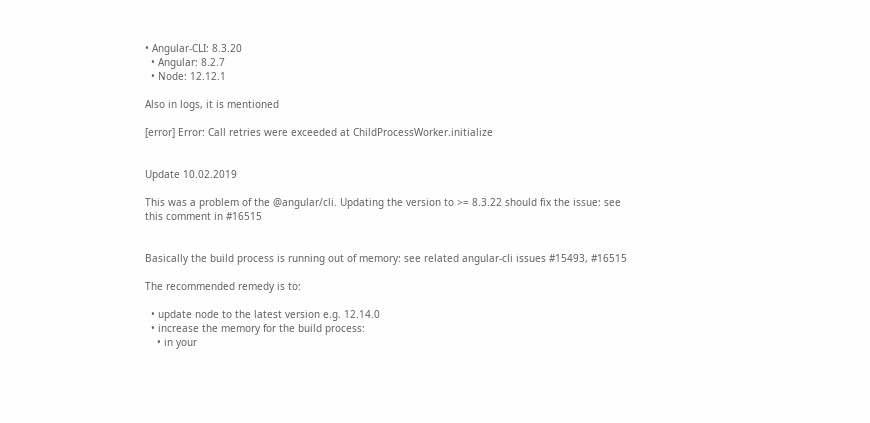• Angular-CLI: 8.3.20
  • Angular: 8.2.7
  • Node: 12.12.1

Also in logs, it is mentioned

[error] Error: Call retries were exceeded at ChildProcessWorker.initialize


Update 10.02.2019

This was a problem of the @angular/cli. Updating the version to >= 8.3.22 should fix the issue: see this comment in #16515


Basically the build process is running out of memory: see related angular-cli issues #15493, #16515

The recommended remedy is to:

  • update node to the latest version e.g. 12.14.0
  • increase the memory for the build process:
    • in your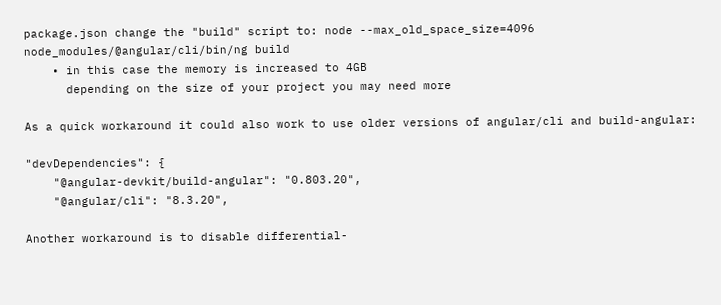package.json change the "build" script to: node --max_old_space_size=4096 node_modules/@angular/cli/bin/ng build
    • in this case the memory is increased to 4GB
      depending on the size of your project you may need more

As a quick workaround it could also work to use older versions of angular/cli and build-angular:

"devDependencies": {
    "@angular-devkit/build-angular": "0.803.20",
    "@angular/cli": "8.3.20",

Another workaround is to disable differential-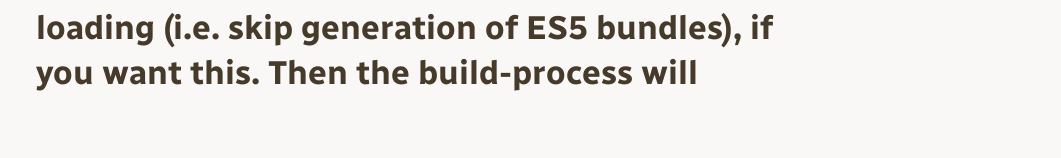loading (i.e. skip generation of ES5 bundles), if you want this. Then the build-process will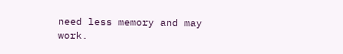need less memory and may work.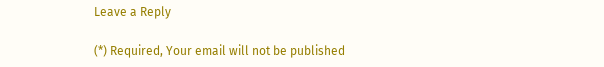Leave a Reply

(*) Required, Your email will not be published